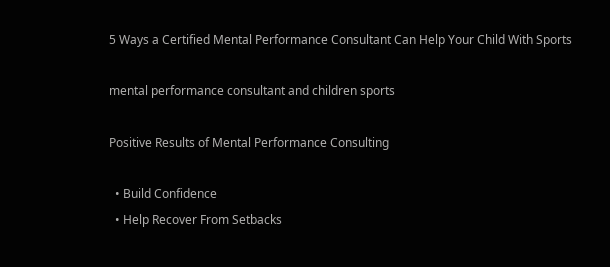5 Ways a Certified Mental Performance Consultant Can Help Your Child With Sports

mental performance consultant and children sports

Positive Results of Mental Performance Consulting

  • Build Confidence
  • Help Recover From Setbacks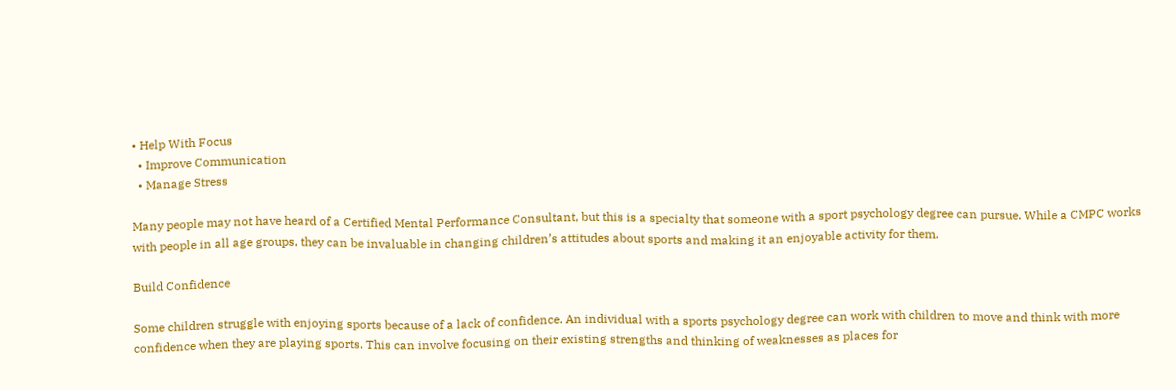• Help With Focus
  • Improve Communication
  • Manage Stress

Many people may not have heard of a Certified Mental Performance Consultant, but this is a specialty that someone with a sport psychology degree can pursue. While a CMPC works with people in all age groups, they can be invaluable in changing children’s attitudes about sports and making it an enjoyable activity for them.

Build Confidence

Some children struggle with enjoying sports because of a lack of confidence. An individual with a sports psychology degree can work with children to move and think with more confidence when they are playing sports. This can involve focusing on their existing strengths and thinking of weaknesses as places for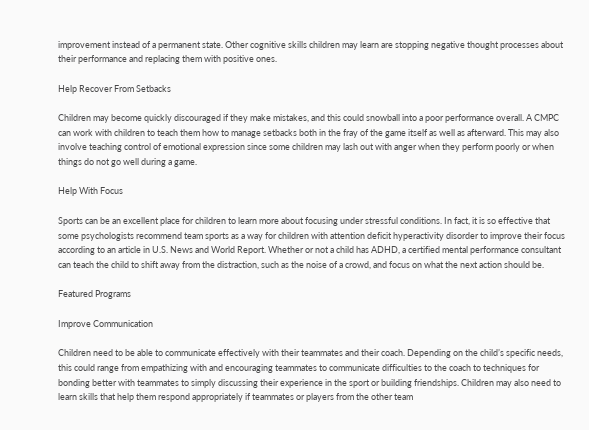improvement instead of a permanent state. Other cognitive skills children may learn are stopping negative thought processes about their performance and replacing them with positive ones.

Help Recover From Setbacks

Children may become quickly discouraged if they make mistakes, and this could snowball into a poor performance overall. A CMPC can work with children to teach them how to manage setbacks both in the fray of the game itself as well as afterward. This may also involve teaching control of emotional expression since some children may lash out with anger when they perform poorly or when things do not go well during a game.

Help With Focus

Sports can be an excellent place for children to learn more about focusing under stressful conditions. In fact, it is so effective that some psychologists recommend team sports as a way for children with attention deficit hyperactivity disorder to improve their focus according to an article in U.S. News and World Report. Whether or not a child has ADHD, a certified mental performance consultant can teach the child to shift away from the distraction, such as the noise of a crowd, and focus on what the next action should be.

Featured Programs

Improve Communication

Children need to be able to communicate effectively with their teammates and their coach. Depending on the child’s specific needs, this could range from empathizing with and encouraging teammates to communicate difficulties to the coach to techniques for bonding better with teammates to simply discussing their experience in the sport or building friendships. Children may also need to learn skills that help them respond appropriately if teammates or players from the other team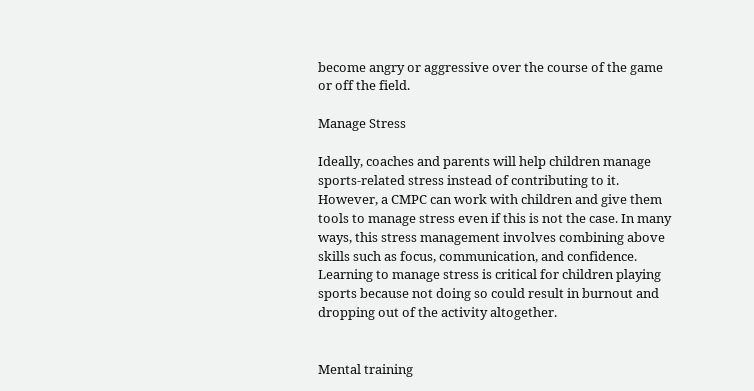become angry or aggressive over the course of the game or off the field.

Manage Stress

Ideally, coaches and parents will help children manage sports-related stress instead of contributing to it. However, a CMPC can work with children and give them tools to manage stress even if this is not the case. In many ways, this stress management involves combining above skills such as focus, communication, and confidence. Learning to manage stress is critical for children playing sports because not doing so could result in burnout and dropping out of the activity altogether.


Mental training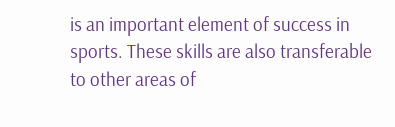is an important element of success in sports. These skills are also transferable to other areas of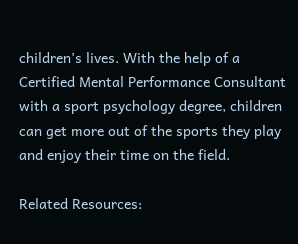children’s lives. With the help of a Certified Mental Performance Consultant with a sport psychology degree, children can get more out of the sports they play and enjoy their time on the field.

Related Resources: